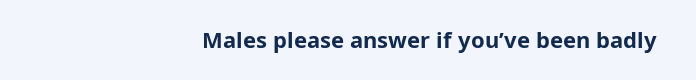Males please answer if you’ve been badly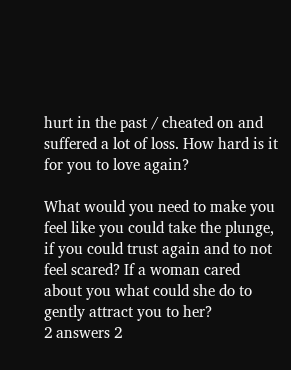hurt in the past / cheated on and suffered a lot of loss. How hard is it for you to love again?

What would you need to make you feel like you could take the plunge, if you could trust again and to not feel scared? If a woman cared about you what could she do to gently attract you to her?
2 answers 2